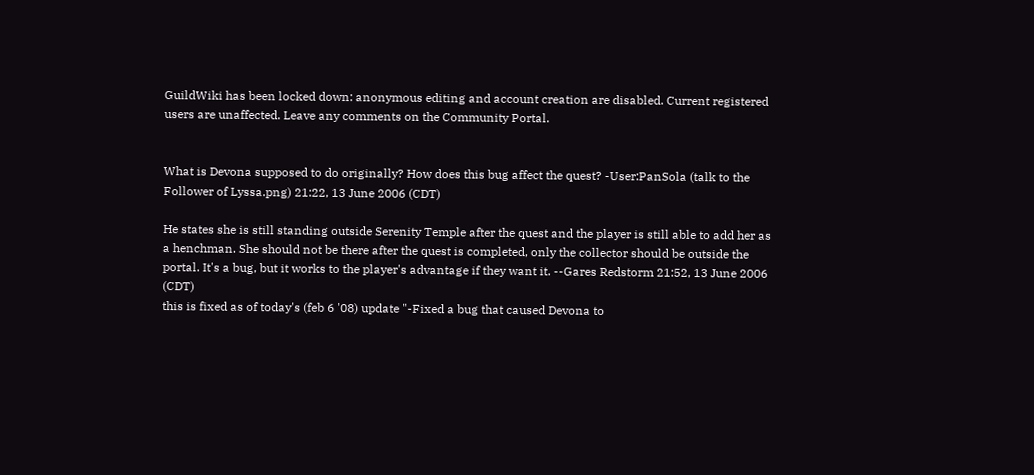GuildWiki has been locked down: anonymous editing and account creation are disabled. Current registered users are unaffected. Leave any comments on the Community Portal.


What is Devona supposed to do originally? How does this bug affect the quest? -User:PanSola (talk to the Follower of Lyssa.png) 21:22, 13 June 2006 (CDT)

He states she is still standing outside Serenity Temple after the quest and the player is still able to add her as a henchman. She should not be there after the quest is completed, only the collector should be outside the portal. It's a bug, but it works to the player's advantage if they want it. --Gares Redstorm 21:52, 13 June 2006 (CDT)
this is fixed as of today's (feb 6 '08) update "-Fixed a bug that caused Devona to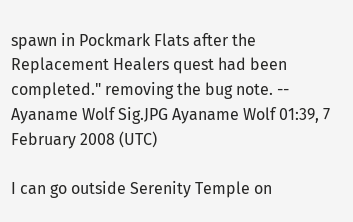spawn in Pockmark Flats after the Replacement Healers quest had been completed." removing the bug note. -- Ayaname Wolf Sig.JPG Ayaname Wolf 01:39, 7 February 2008 (UTC)

I can go outside Serenity Temple on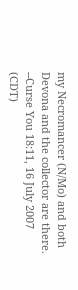my Necromancer (N/Mo) and both Devona and the collector are there. --Curse You 18:11, 16 July 2007 (CDT)